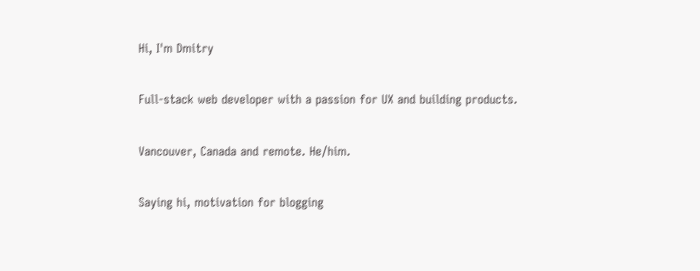Hi, I'm Dmitry

Full-stack web developer with a passion for UX and building products.

Vancouver, Canada and remote. He/him.

Saying hi, motivation for blogging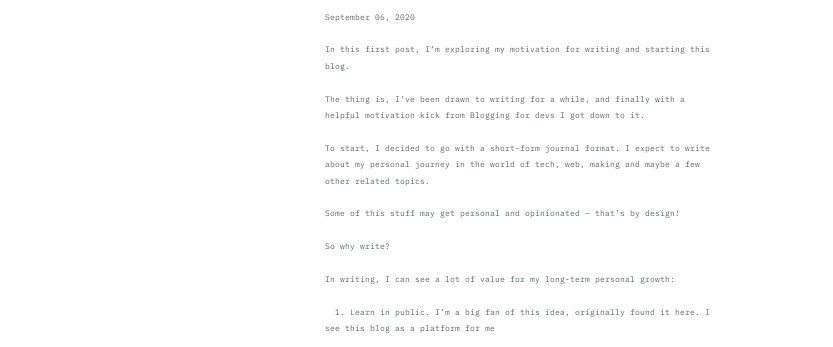September 06, 2020

In this first post, I’m exploring my motivation for writing and starting this blog.

The thing is, I’ve been drawn to writing for a while, and finally with a helpful motivation kick from Blogging for devs I got down to it.

To start, I decided to go with a short-form journal format. I expect to write about my personal journey in the world of tech, web, making and maybe a few other related topics.

Some of this stuff may get personal and opinionated – that’s by design!

So why write?

In writing, I can see a lot of value for my long-term personal growth:

  1. Learn in public. I’m a big fan of this idea, originally found it here. I see this blog as a platform for me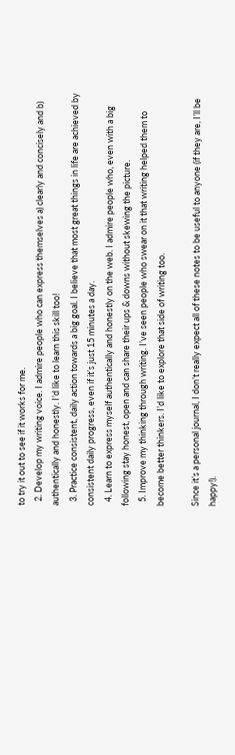to try it out to see if it works for me.
  2. Develop my writing voice. I admire people who can express themselves a) clearly and concisely and b) authentically and honestly. I’d like to learn this skill too!
  3. Practice consistent, daily action towards a big goal. I believe that most great things in life are achieved by consistent daily progress, even if it’s just 15 minutes a day.
  4. Learn to express myself authentically and honestly on the web. I admire people who, even with a big following stay honest, open and can share their ups & downs without skewing the picture.
  5. Improve my thinking through writing. I’ve seen people who swear on it that writing helped them to become better thinkers. I’d like to explore that side of writing too.

Since it’s a personal journal, I don’t really expect all of these notes to be useful to anyone (if they are, I’ll be happy!).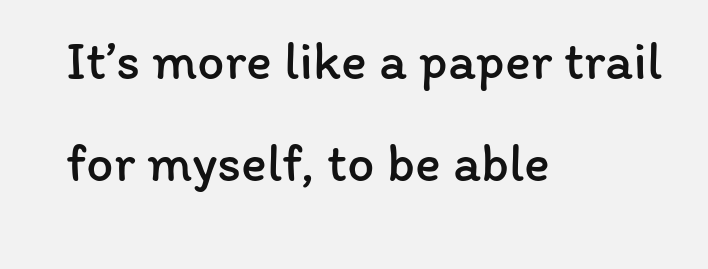It’s more like a paper trail for myself, to be able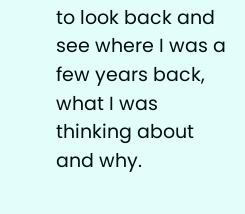to look back and see where I was a few years back, what I was thinking about and why.